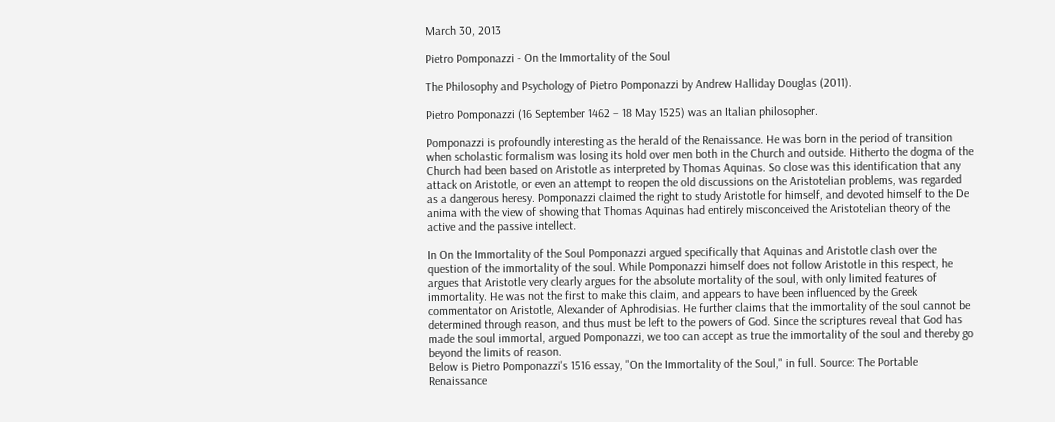March 30, 2013

Pietro Pomponazzi - On the Immortality of the Soul

The Philosophy and Psychology of Pietro Pomponazzi by Andrew Halliday Douglas (2011).

Pietro Pomponazzi (16 September 1462 – 18 May 1525) was an Italian philosopher.

Pomponazzi is profoundly interesting as the herald of the Renaissance. He was born in the period of transition when scholastic formalism was losing its hold over men both in the Church and outside. Hitherto the dogma of the Church had been based on Aristotle as interpreted by Thomas Aquinas. So close was this identification that any attack on Aristotle, or even an attempt to reopen the old discussions on the Aristotelian problems, was regarded as a dangerous heresy. Pomponazzi claimed the right to study Aristotle for himself, and devoted himself to the De anima with the view of showing that Thomas Aquinas had entirely misconceived the Aristotelian theory of the active and the passive intellect.

In On the Immortality of the Soul Pomponazzi argued specifically that Aquinas and Aristotle clash over the question of the immortality of the soul. While Pomponazzi himself does not follow Aristotle in this respect, he argues that Aristotle very clearly argues for the absolute mortality of the soul, with only limited features of immortality. He was not the first to make this claim, and appears to have been influenced by the Greek commentator on Aristotle, Alexander of Aphrodisias. He further claims that the immortality of the soul cannot be determined through reason, and thus must be left to the powers of God. Since the scriptures reveal that God has made the soul immortal, argued Pomponazzi, we too can accept as true the immortality of the soul and thereby go beyond the limits of reason.
Below is Pietro Pomponazzi's 1516 essay, "On the Immortality of the Soul," in full. Source: The Portable Renaissance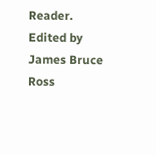Reader. Edited by James Bruce Ross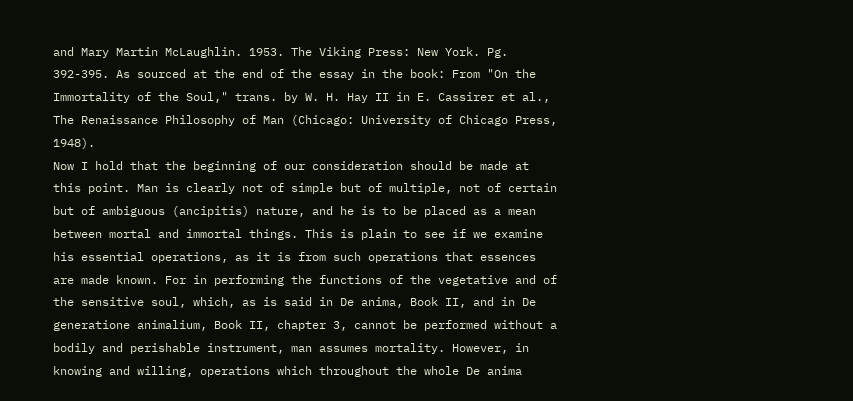and Mary Martin McLaughlin. 1953. The Viking Press: New York. Pg. 392-395. As sourced at the end of the essay in the book: From "On the Immortality of the Soul," trans. by W. H. Hay II in E. Cassirer et al., The Renaissance Philosophy of Man (Chicago: University of Chicago Press, 1948).
Now I hold that the beginning of our consideration should be made at this point. Man is clearly not of simple but of multiple, not of certain but of ambiguous (ancipitis) nature, and he is to be placed as a mean between mortal and immortal things. This is plain to see if we examine his essential operations, as it is from such operations that essences are made known. For in performing the functions of the vegetative and of the sensitive soul, which, as is said in De anima, Book II, and in De generatione animalium, Book II, chapter 3, cannot be performed without a bodily and perishable instrument, man assumes mortality. However, in knowing and willing, operations which throughout the whole De anima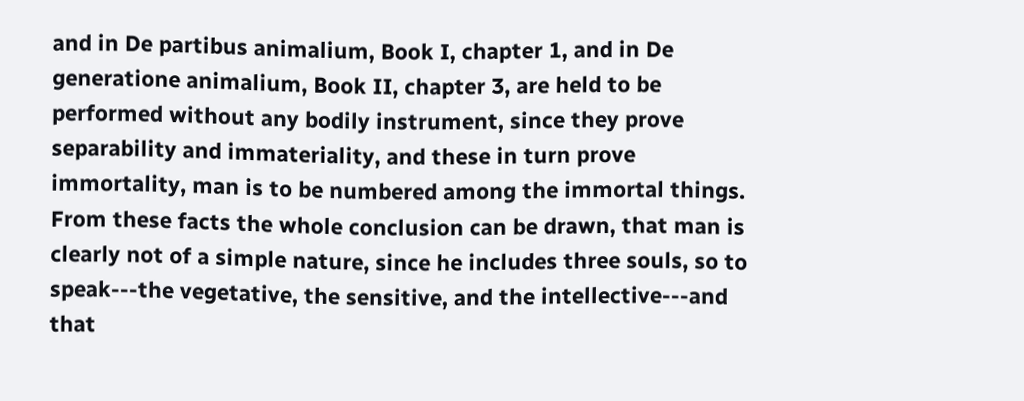and in De partibus animalium, Book I, chapter 1, and in De generatione animalium, Book II, chapter 3, are held to be performed without any bodily instrument, since they prove separability and immateriality, and these in turn prove immortality, man is to be numbered among the immortal things. From these facts the whole conclusion can be drawn, that man is clearly not of a simple nature, since he includes three souls, so to speak---the vegetative, the sensitive, and the intellective---and that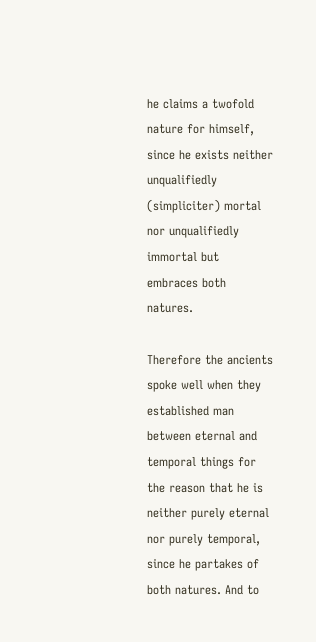he claims a twofold nature for himself, since he exists neither unqualifiedly (simpliciter) mortal nor unqualifiedly immortal but embraces both natures.

Therefore the ancients spoke well when they established man between eternal and temporal things for the reason that he is neither purely eternal nor purely temporal, since he partakes of both natures. And to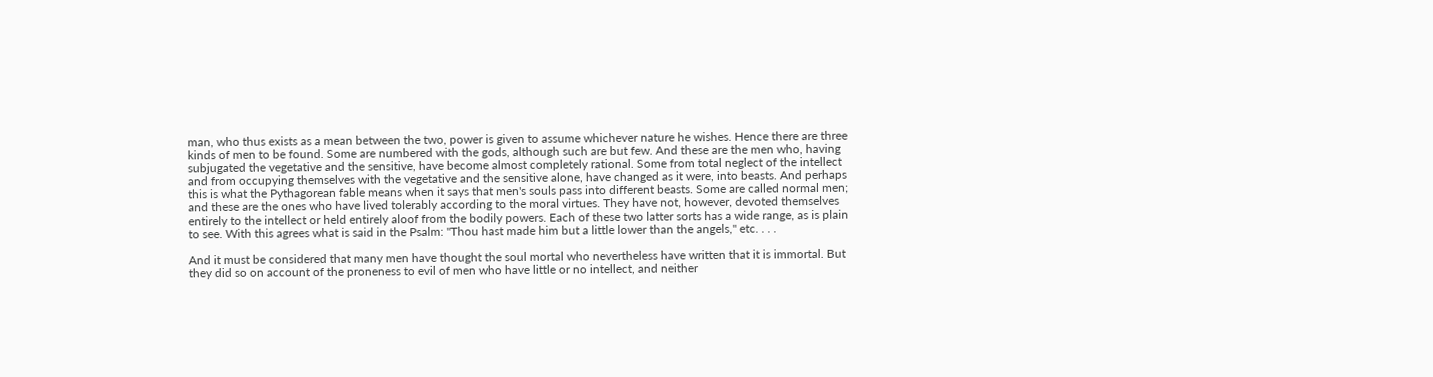man, who thus exists as a mean between the two, power is given to assume whichever nature he wishes. Hence there are three kinds of men to be found. Some are numbered with the gods, although such are but few. And these are the men who, having subjugated the vegetative and the sensitive, have become almost completely rational. Some from total neglect of the intellect and from occupying themselves with the vegetative and the sensitive alone, have changed as it were, into beasts. And perhaps this is what the Pythagorean fable means when it says that men's souls pass into different beasts. Some are called normal men; and these are the ones who have lived tolerably according to the moral virtues. They have not, however, devoted themselves entirely to the intellect or held entirely aloof from the bodily powers. Each of these two latter sorts has a wide range, as is plain to see. With this agrees what is said in the Psalm: "Thou hast made him but a little lower than the angels," etc. . . .

And it must be considered that many men have thought the soul mortal who nevertheless have written that it is immortal. But they did so on account of the proneness to evil of men who have little or no intellect, and neither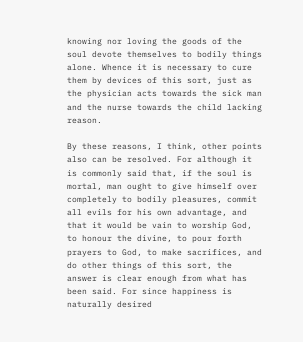knowing nor loving the goods of the soul devote themselves to bodily things alone. Whence it is necessary to cure them by devices of this sort, just as the physician acts towards the sick man and the nurse towards the child lacking reason.

By these reasons, I think, other points also can be resolved. For although it is commonly said that, if the soul is mortal, man ought to give himself over completely to bodily pleasures, commit all evils for his own advantage, and that it would be vain to worship God, to honour the divine, to pour forth prayers to God, to make sacrifices, and do other things of this sort, the answer is clear enough from what has been said. For since happiness is naturally desired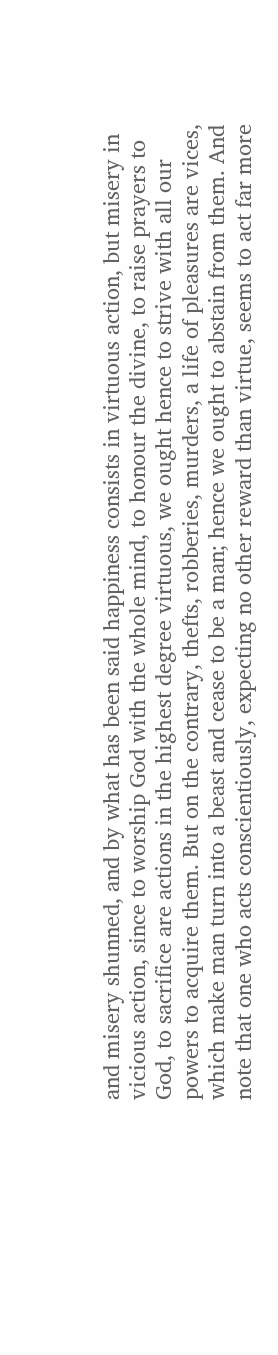and misery shunned, and by what has been said happiness consists in virtuous action, but misery in vicious action, since to worship God with the whole mind, to honour the divine, to raise prayers to God, to sacrifice are actions in the highest degree virtuous, we ought hence to strive with all our powers to acquire them. But on the contrary, thefts, robberies, murders, a life of pleasures are vices, which make man turn into a beast and cease to be a man; hence we ought to abstain from them. And note that one who acts conscientiously, expecting no other reward than virtue, seems to act far more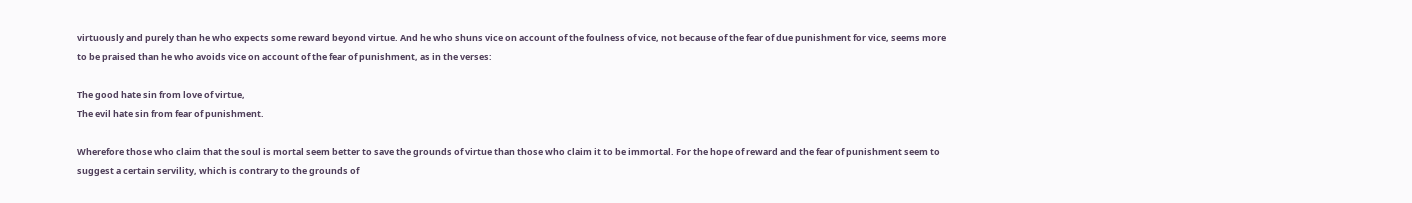virtuously and purely than he who expects some reward beyond virtue. And he who shuns vice on account of the foulness of vice, not because of the fear of due punishment for vice, seems more to be praised than he who avoids vice on account of the fear of punishment, as in the verses:

The good hate sin from love of virtue,
The evil hate sin from fear of punishment.

Wherefore those who claim that the soul is mortal seem better to save the grounds of virtue than those who claim it to be immortal. For the hope of reward and the fear of punishment seem to suggest a certain servility, which is contrary to the grounds of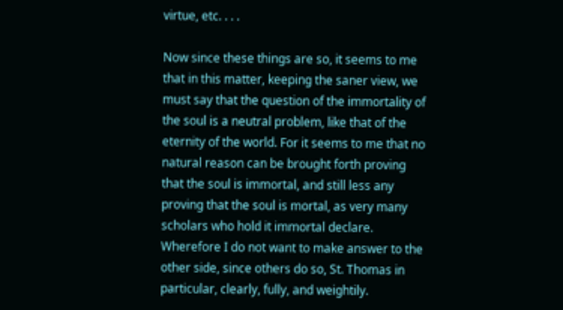virtue, etc. . . .

Now since these things are so, it seems to me that in this matter, keeping the saner view, we must say that the question of the immortality of the soul is a neutral problem, like that of the eternity of the world. For it seems to me that no natural reason can be brought forth proving that the soul is immortal, and still less any proving that the soul is mortal, as very many scholars who hold it immortal declare. Wherefore I do not want to make answer to the other side, since others do so, St. Thomas in particular, clearly, fully, and weightily.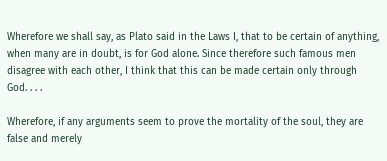Wherefore we shall say, as Plato said in the Laws I, that to be certain of anything, when many are in doubt, is for God alone. Since therefore such famous men disagree with each other, I think that this can be made certain only through God. . . .

Wherefore, if any arguments seem to prove the mortality of the soul, they are false and merely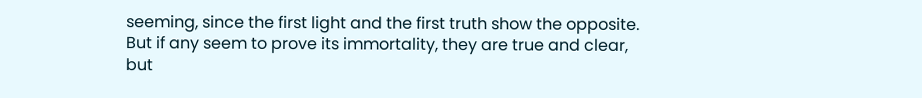seeming, since the first light and the first truth show the opposite. But if any seem to prove its immortality, they are true and clear, but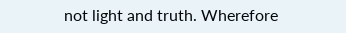not light and truth. Wherefore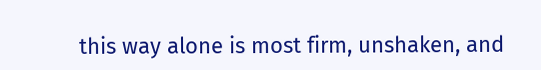this way alone is most firm, unshaken, and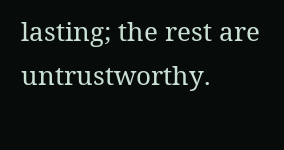lasting; the rest are untrustworthy.